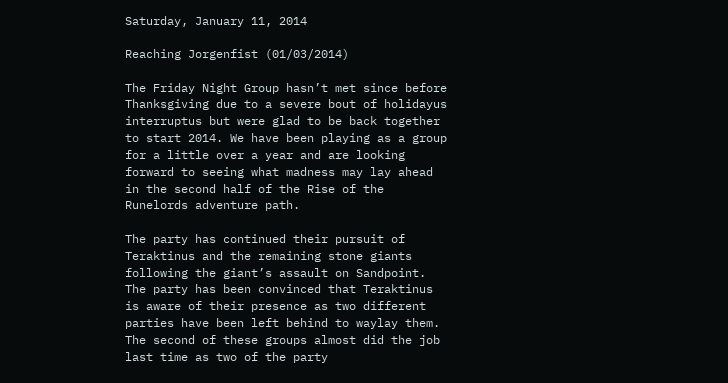Saturday, January 11, 2014

Reaching Jorgenfist (01/03/2014)

The Friday Night Group hasn’t met since before Thanksgiving due to a severe bout of holidayus interruptus but were glad to be back together to start 2014. We have been playing as a group for a little over a year and are looking forward to seeing what madness may lay ahead in the second half of the Rise of the Runelords adventure path.

The party has continued their pursuit of Teraktinus and the remaining stone giants following the giant’s assault on Sandpoint. The party has been convinced that Teraktinus is aware of their presence as two different parties have been left behind to waylay them. The second of these groups almost did the job last time as two of the party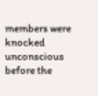members were knocked unconscious before the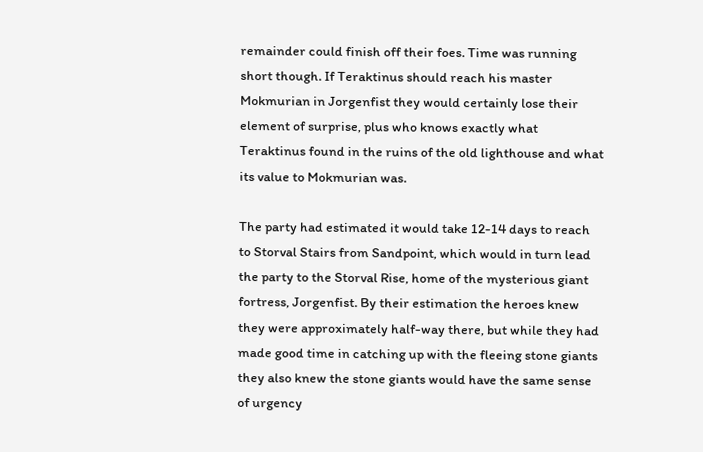remainder could finish off their foes. Time was running short though. If Teraktinus should reach his master Mokmurian in Jorgenfist they would certainly lose their element of surprise, plus who knows exactly what Teraktinus found in the ruins of the old lighthouse and what its value to Mokmurian was.

The party had estimated it would take 12-14 days to reach to Storval Stairs from Sandpoint, which would in turn lead the party to the Storval Rise, home of the mysterious giant fortress, Jorgenfist. By their estimation the heroes knew they were approximately half-way there, but while they had made good time in catching up with the fleeing stone giants they also knew the stone giants would have the same sense of urgency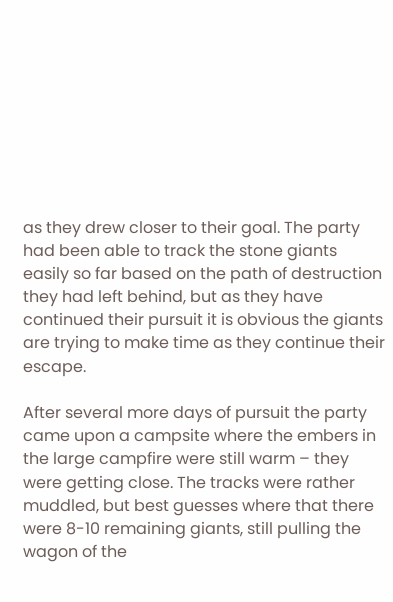as they drew closer to their goal. The party had been able to track the stone giants easily so far based on the path of destruction they had left behind, but as they have continued their pursuit it is obvious the giants are trying to make time as they continue their escape.

After several more days of pursuit the party came upon a campsite where the embers in the large campfire were still warm – they were getting close. The tracks were rather muddled, but best guesses where that there were 8-10 remaining giants, still pulling the wagon of the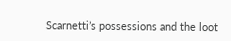Scarnetti’s possessions and the loot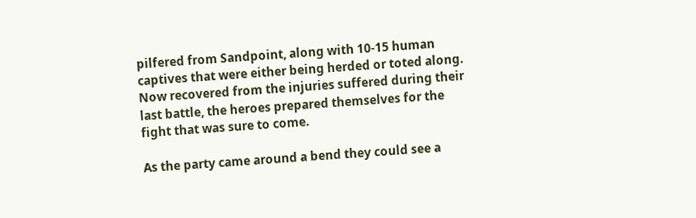pilfered from Sandpoint, along with 10-15 human captives that were either being herded or toted along. Now recovered from the injuries suffered during their last battle, the heroes prepared themselves for the fight that was sure to come.

As the party came around a bend they could see a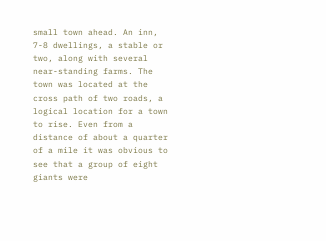small town ahead. An inn, 7-8 dwellings, a stable or two, along with several near-standing farms. The town was located at the cross path of two roads, a logical location for a town to rise. Even from a distance of about a quarter of a mile it was obvious to see that a group of eight giants were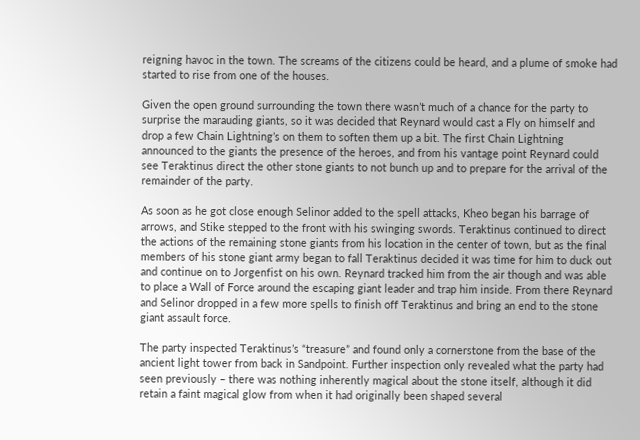reigning havoc in the town. The screams of the citizens could be heard, and a plume of smoke had started to rise from one of the houses.

Given the open ground surrounding the town there wasn’t much of a chance for the party to surprise the marauding giants, so it was decided that Reynard would cast a Fly on himself and drop a few Chain Lightning’s on them to soften them up a bit. The first Chain Lightning announced to the giants the presence of the heroes, and from his vantage point Reynard could see Teraktinus direct the other stone giants to not bunch up and to prepare for the arrival of the remainder of the party.

As soon as he got close enough Selinor added to the spell attacks, Kheo began his barrage of arrows, and Stike stepped to the front with his swinging swords. Teraktinus continued to direct the actions of the remaining stone giants from his location in the center of town, but as the final members of his stone giant army began to fall Teraktinus decided it was time for him to duck out and continue on to Jorgenfist on his own. Reynard tracked him from the air though and was able to place a Wall of Force around the escaping giant leader and trap him inside. From there Reynard and Selinor dropped in a few more spells to finish off Teraktinus and bring an end to the stone giant assault force.

The party inspected Teraktinus’s “treasure” and found only a cornerstone from the base of the ancient light tower from back in Sandpoint. Further inspection only revealed what the party had seen previously – there was nothing inherently magical about the stone itself, although it did retain a faint magical glow from when it had originally been shaped several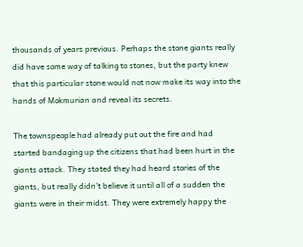thousands of years previous. Perhaps the stone giants really did have some way of talking to stones, but the party knew that this particular stone would not now make its way into the hands of Mokmurian and reveal its secrets.

The townspeople had already put out the fire and had started bandaging up the citizens that had been hurt in the giants attack. They stated they had heard stories of the giants, but really didn’t believe it until all of a sudden the giants were in their midst. They were extremely happy the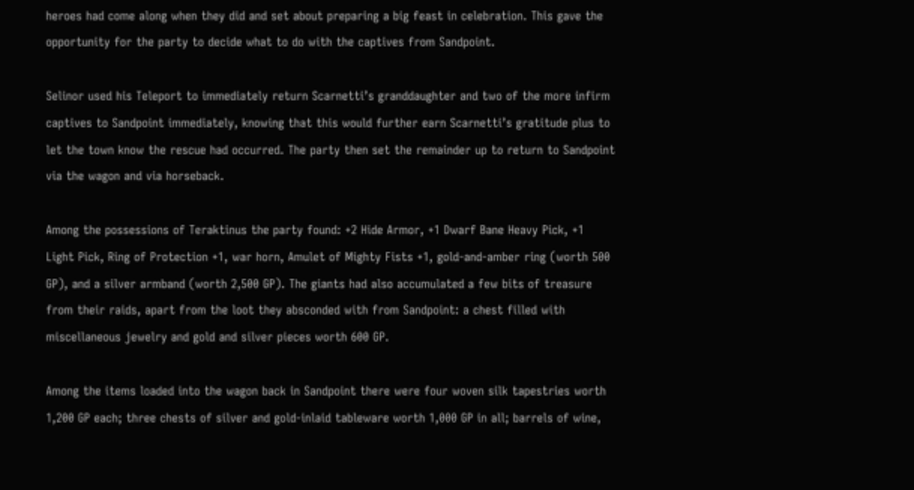heroes had come along when they did and set about preparing a big feast in celebration. This gave the opportunity for the party to decide what to do with the captives from Sandpoint.

Selinor used his Teleport to immediately return Scarnetti’s granddaughter and two of the more infirm captives to Sandpoint immediately, knowing that this would further earn Scarnetti’s gratitude plus to let the town know the rescue had occurred. The party then set the remainder up to return to Sandpoint via the wagon and via horseback.

Among the possessions of Teraktinus the party found: +2 Hide Armor, +1 Dwarf Bane Heavy Pick, +1 Light Pick, Ring of Protection +1, war horn, Amulet of Mighty Fists +1, gold-and-amber ring (worth 500 GP), and a silver armband (worth 2,500 GP). The giants had also accumulated a few bits of treasure from their raids, apart from the loot they absconded with from Sandpoint: a chest filled with miscellaneous jewelry and gold and silver pieces worth 600 GP.

Among the items loaded into the wagon back in Sandpoint there were four woven silk tapestries worth 1,200 GP each; three chests of silver and gold-inlaid tableware worth 1,000 GP in all; barrels of wine,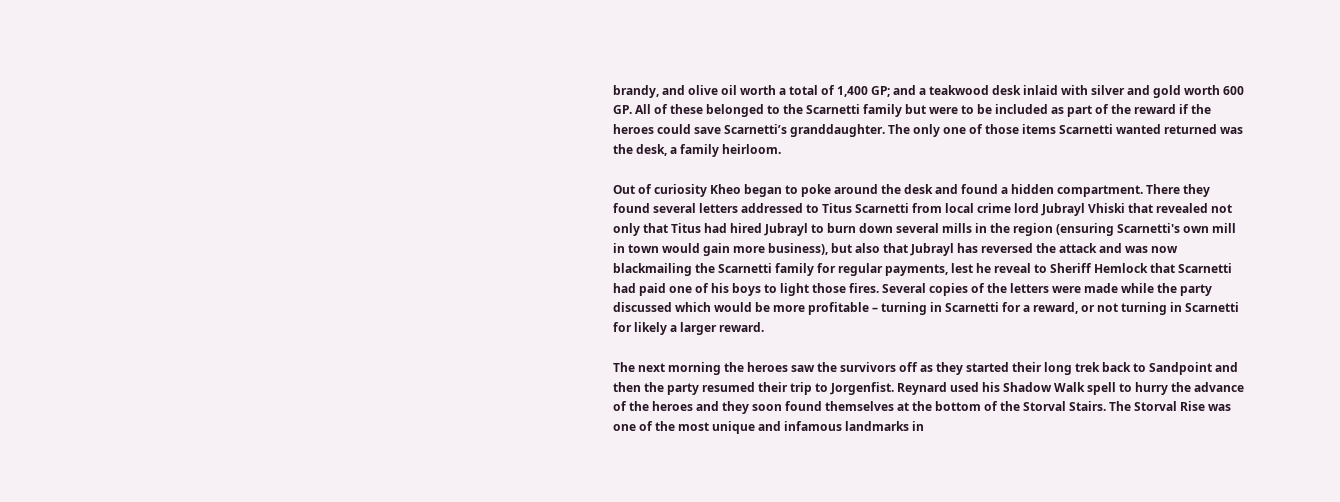brandy, and olive oil worth a total of 1,400 GP; and a teakwood desk inlaid with silver and gold worth 600 GP. All of these belonged to the Scarnetti family but were to be included as part of the reward if the heroes could save Scarnetti’s granddaughter. The only one of those items Scarnetti wanted returned was the desk, a family heirloom.

Out of curiosity Kheo began to poke around the desk and found a hidden compartment. There they found several letters addressed to Titus Scarnetti from local crime lord Jubrayl Vhiski that revealed not only that Titus had hired Jubrayl to burn down several mills in the region (ensuring Scarnetti's own mill in town would gain more business), but also that Jubrayl has reversed the attack and was now blackmailing the Scarnetti family for regular payments, lest he reveal to Sheriff Hemlock that Scarnetti had paid one of his boys to light those fires. Several copies of the letters were made while the party discussed which would be more profitable – turning in Scarnetti for a reward, or not turning in Scarnetti for likely a larger reward.

The next morning the heroes saw the survivors off as they started their long trek back to Sandpoint and then the party resumed their trip to Jorgenfist. Reynard used his Shadow Walk spell to hurry the advance of the heroes and they soon found themselves at the bottom of the Storval Stairs. The Storval Rise was one of the most unique and infamous landmarks in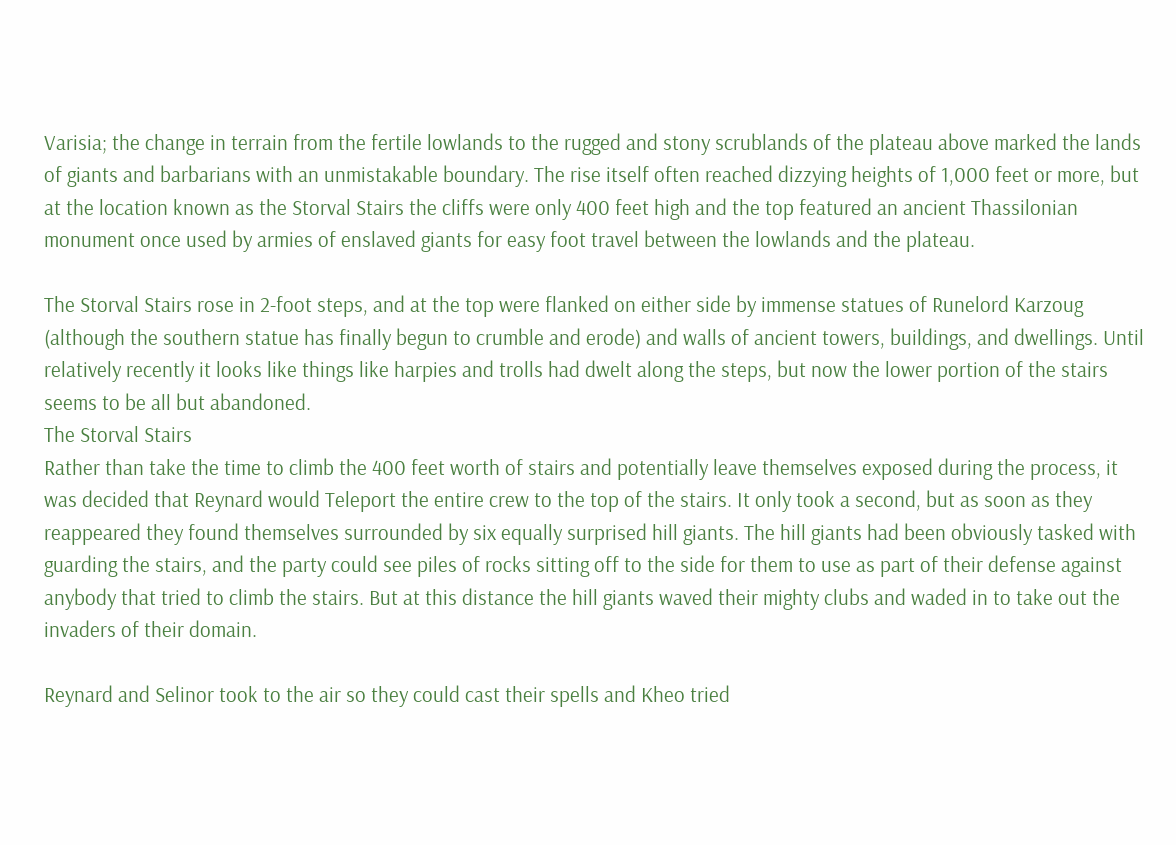Varisia; the change in terrain from the fertile lowlands to the rugged and stony scrublands of the plateau above marked the lands of giants and barbarians with an unmistakable boundary. The rise itself often reached dizzying heights of 1,000 feet or more, but at the location known as the Storval Stairs the cliffs were only 400 feet high and the top featured an ancient Thassilonian monument once used by armies of enslaved giants for easy foot travel between the lowlands and the plateau.

The Storval Stairs rose in 2-foot steps, and at the top were flanked on either side by immense statues of Runelord Karzoug (although the southern statue has finally begun to crumble and erode) and walls of ancient towers, buildings, and dwellings. Until relatively recently it looks like things like harpies and trolls had dwelt along the steps, but now the lower portion of the stairs seems to be all but abandoned.
The Storval Stairs
Rather than take the time to climb the 400 feet worth of stairs and potentially leave themselves exposed during the process, it was decided that Reynard would Teleport the entire crew to the top of the stairs. It only took a second, but as soon as they reappeared they found themselves surrounded by six equally surprised hill giants. The hill giants had been obviously tasked with guarding the stairs, and the party could see piles of rocks sitting off to the side for them to use as part of their defense against anybody that tried to climb the stairs. But at this distance the hill giants waved their mighty clubs and waded in to take out the invaders of their domain.

Reynard and Selinor took to the air so they could cast their spells and Kheo tried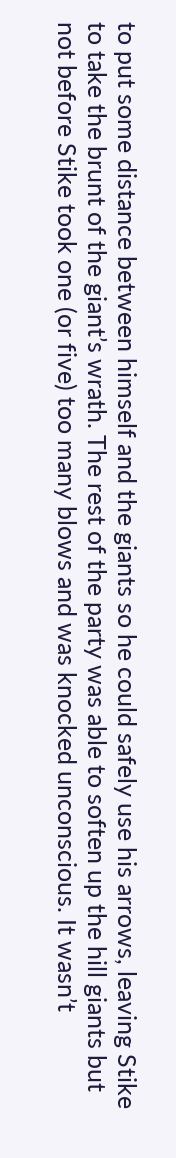to put some distance between himself and the giants so he could safely use his arrows, leaving Stike to take the brunt of the giant’s wrath. The rest of the party was able to soften up the hill giants but not before Stike took one (or five) too many blows and was knocked unconscious. It wasn’t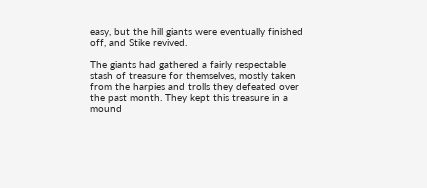easy, but the hill giants were eventually finished off, and Stike revived.

The giants had gathered a fairly respectable stash of treasure for themselves, mostly taken from the harpies and trolls they defeated over the past month. They kept this treasure in a mound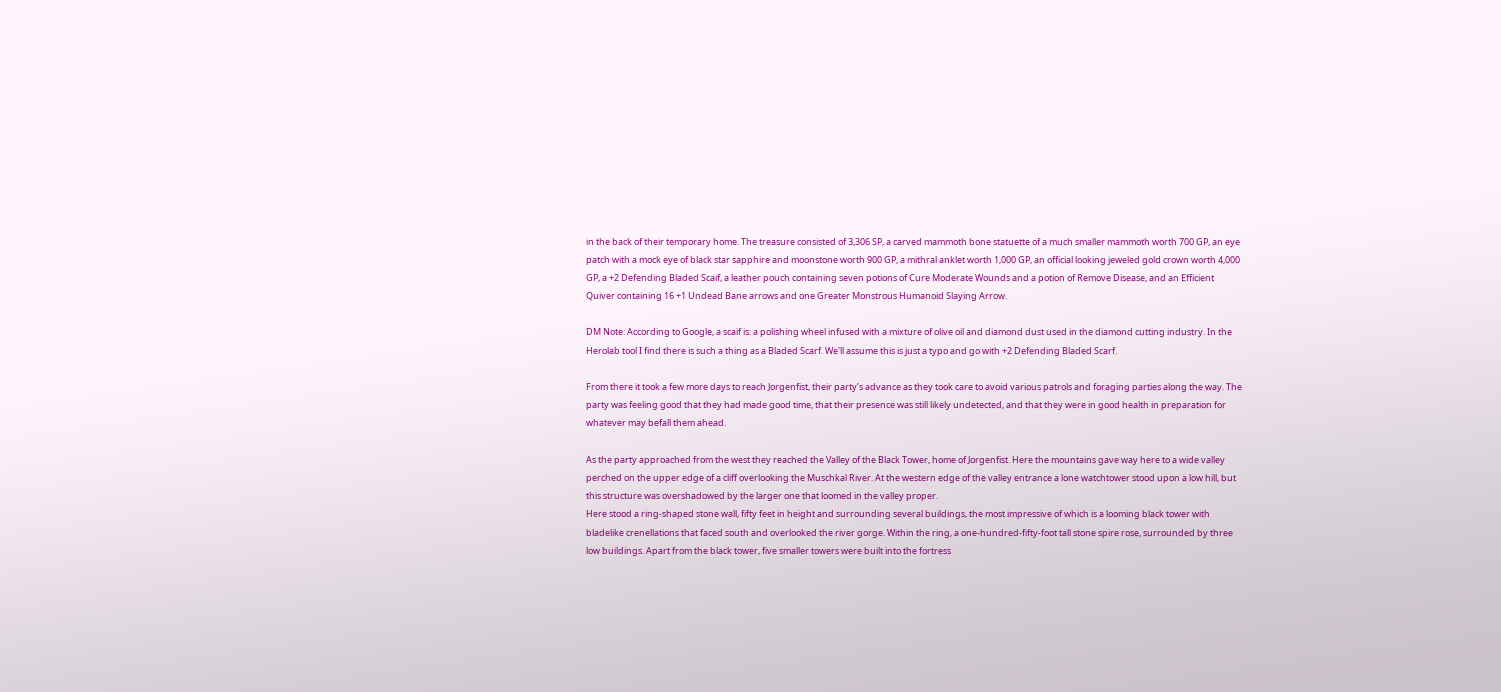in the back of their temporary home. The treasure consisted of 3,306 SP, a carved mammoth bone statuette of a much smaller mammoth worth 700 GP, an eye patch with a mock eye of black star sapphire and moonstone worth 900 GP, a mithral anklet worth 1,000 GP, an official looking jeweled gold crown worth 4,000 GP, a +2 Defending Bladed Scaif, a leather pouch containing seven potions of Cure Moderate Wounds and a potion of Remove Disease, and an Efficient Quiver containing 16 +1 Undead Bane arrows and one Greater Monstrous Humanoid Slaying Arrow.

DM Note: According to Google, a scaif is: a polishing wheel infused with a mixture of olive oil and diamond dust used in the diamond cutting industry. In the Herolab tool I find there is such a thing as a Bladed Scarf. We'll assume this is just a typo and go with +2 Defending Bladed Scarf.

From there it took a few more days to reach Jorgenfist, their party’s advance as they took care to avoid various patrols and foraging parties along the way. The party was feeling good that they had made good time, that their presence was still likely undetected, and that they were in good health in preparation for whatever may befall them ahead.

As the party approached from the west they reached the Valley of the Black Tower, home of Jorgenfist. Here the mountains gave way here to a wide valley perched on the upper edge of a cliff overlooking the Muschkal River. At the western edge of the valley entrance a lone watchtower stood upon a low hill, but this structure was overshadowed by the larger one that loomed in the valley proper.
Here stood a ring-shaped stone wall, fifty feet in height and surrounding several buildings, the most impressive of which is a looming black tower with bladelike crenellations that faced south and overlooked the river gorge. Within the ring, a one-hundred-fifty-foot tall stone spire rose, surrounded by three low buildings. Apart from the black tower, five smaller towers were built into the fortress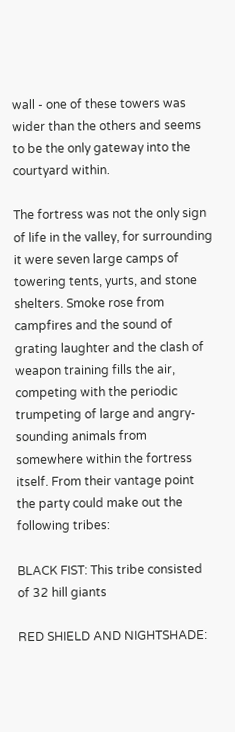wall - one of these towers was wider than the others and seems to be the only gateway into the courtyard within.

The fortress was not the only sign of life in the valley, for surrounding it were seven large camps of towering tents, yurts, and stone shelters. Smoke rose from campfires and the sound of grating laughter and the clash of weapon training fills the air, competing with the periodic trumpeting of large and angry-sounding animals from somewhere within the fortress itself. From their vantage point the party could make out the following tribes:

BLACK FIST: This tribe consisted of 32 hill giants

RED SHIELD AND NIGHTSHADE: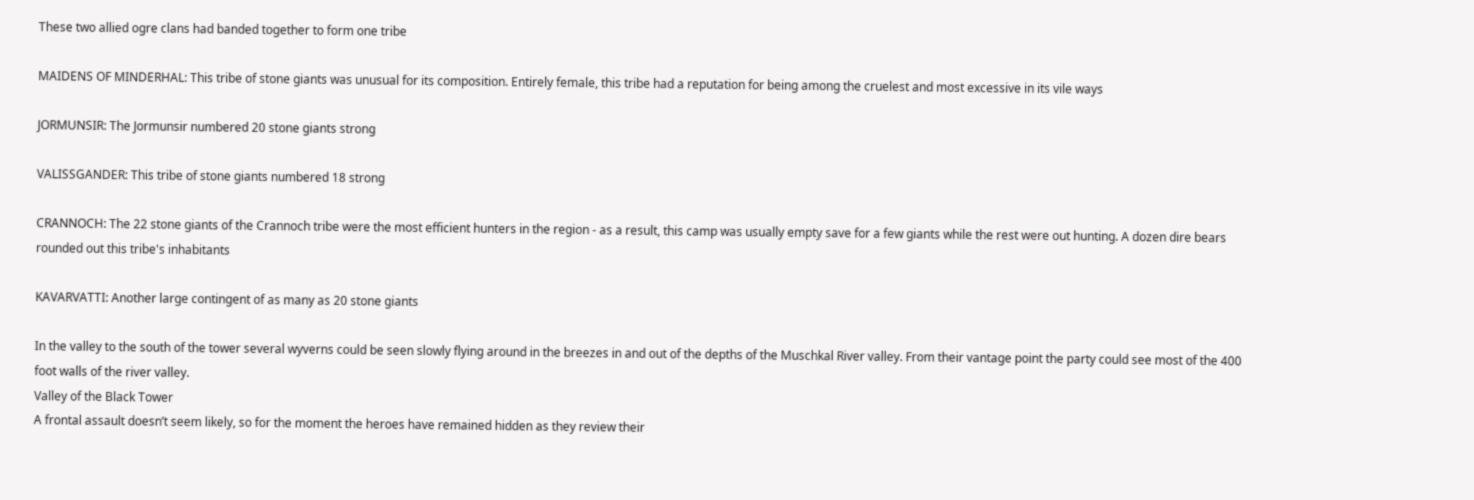These two allied ogre clans had banded together to form one tribe

MAIDENS OF MINDERHAL: This tribe of stone giants was unusual for its composition. Entirely female, this tribe had a reputation for being among the cruelest and most excessive in its vile ways

JORMUNSIR: The Jormunsir numbered 20 stone giants strong

VALISSGANDER: This tribe of stone giants numbered 18 strong

CRANNOCH: The 22 stone giants of the Crannoch tribe were the most efficient hunters in the region - as a result, this camp was usually empty save for a few giants while the rest were out hunting. A dozen dire bears rounded out this tribe's inhabitants

KAVARVATTI: Another large contingent of as many as 20 stone giants

In the valley to the south of the tower several wyverns could be seen slowly flying around in the breezes in and out of the depths of the Muschkal River valley. From their vantage point the party could see most of the 400 foot walls of the river valley.
Valley of the Black Tower
A frontal assault doesn’t seem likely, so for the moment the heroes have remained hidden as they review their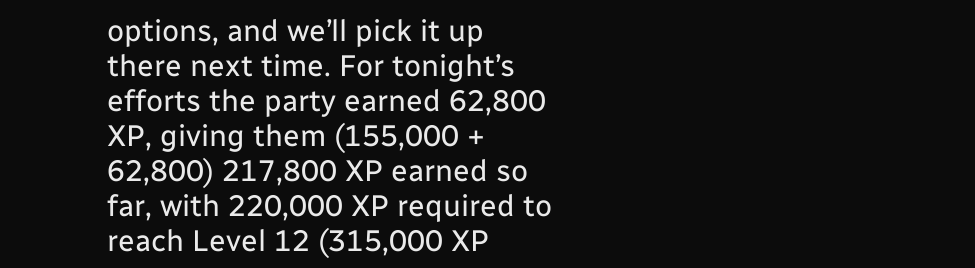options, and we’ll pick it up there next time. For tonight’s efforts the party earned 62,800 XP, giving them (155,000 + 62,800) 217,800 XP earned so far, with 220,000 XP required to reach Level 12 (315,000 XP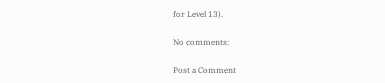for Level 13).

No comments:

Post a Comment